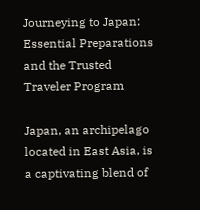Journeying to Japan: Essential Preparations and the Trusted Traveler Program

Japan, an archipelago located in East Asia, is a captivating blend of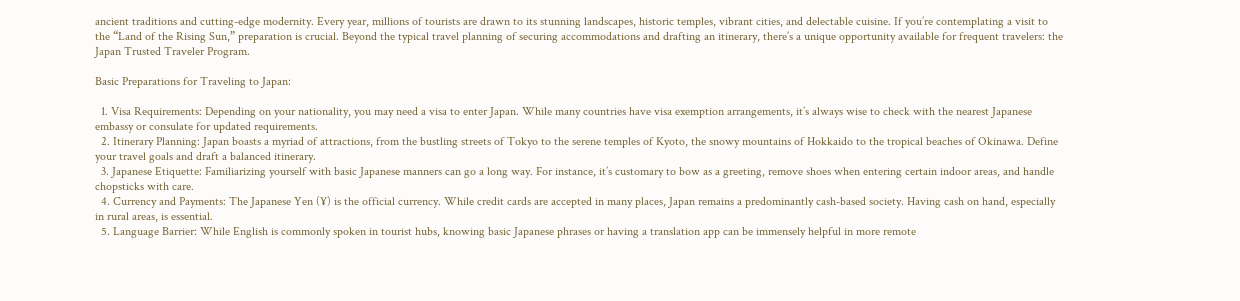ancient traditions and cutting-edge modernity. Every year, millions of tourists are drawn to its stunning landscapes, historic temples, vibrant cities, and delectable cuisine. If you’re contemplating a visit to the “Land of the Rising Sun,” preparation is crucial. Beyond the typical travel planning of securing accommodations and drafting an itinerary, there’s a unique opportunity available for frequent travelers: the Japan Trusted Traveler Program.

Basic Preparations for Traveling to Japan:

  1. Visa Requirements: Depending on your nationality, you may need a visa to enter Japan. While many countries have visa exemption arrangements, it’s always wise to check with the nearest Japanese embassy or consulate for updated requirements.
  2. Itinerary Planning: Japan boasts a myriad of attractions, from the bustling streets of Tokyo to the serene temples of Kyoto, the snowy mountains of Hokkaido to the tropical beaches of Okinawa. Define your travel goals and draft a balanced itinerary.
  3. Japanese Etiquette: Familiarizing yourself with basic Japanese manners can go a long way. For instance, it’s customary to bow as a greeting, remove shoes when entering certain indoor areas, and handle chopsticks with care.
  4. Currency and Payments: The Japanese Yen (¥) is the official currency. While credit cards are accepted in many places, Japan remains a predominantly cash-based society. Having cash on hand, especially in rural areas, is essential.
  5. Language Barrier: While English is commonly spoken in tourist hubs, knowing basic Japanese phrases or having a translation app can be immensely helpful in more remote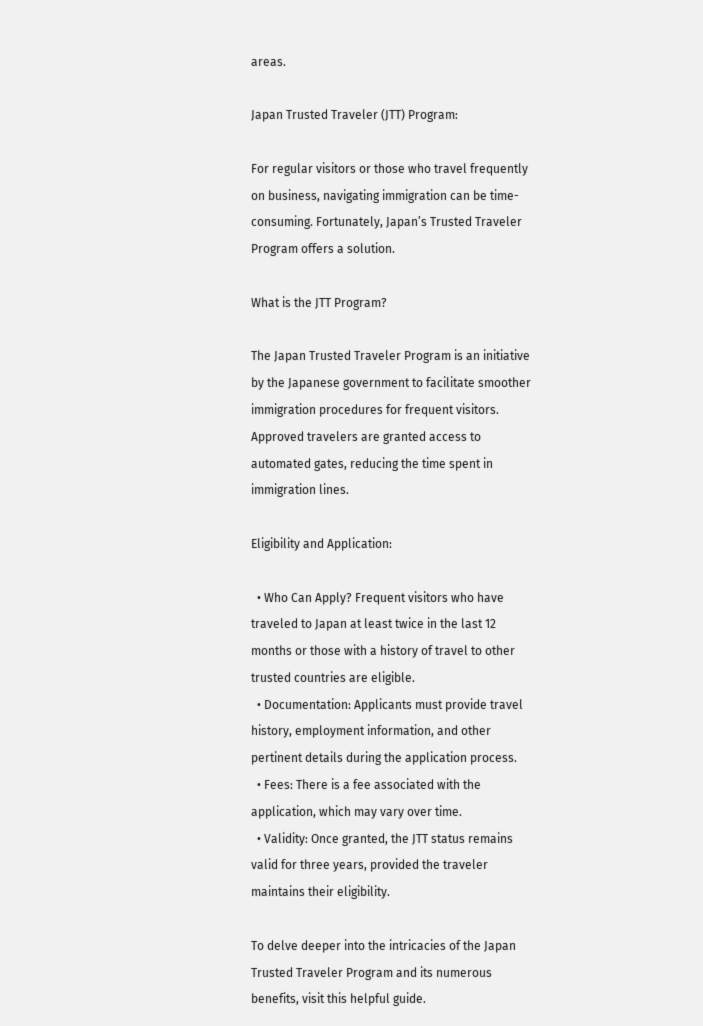areas.

Japan Trusted Traveler (JTT) Program:

For regular visitors or those who travel frequently on business, navigating immigration can be time-consuming. Fortunately, Japan’s Trusted Traveler Program offers a solution.

What is the JTT Program?

The Japan Trusted Traveler Program is an initiative by the Japanese government to facilitate smoother immigration procedures for frequent visitors. Approved travelers are granted access to automated gates, reducing the time spent in immigration lines.

Eligibility and Application:

  • Who Can Apply? Frequent visitors who have traveled to Japan at least twice in the last 12 months or those with a history of travel to other trusted countries are eligible.
  • Documentation: Applicants must provide travel history, employment information, and other pertinent details during the application process.
  • Fees: There is a fee associated with the application, which may vary over time.
  • Validity: Once granted, the JTT status remains valid for three years, provided the traveler maintains their eligibility.

To delve deeper into the intricacies of the Japan Trusted Traveler Program and its numerous benefits, visit this helpful guide.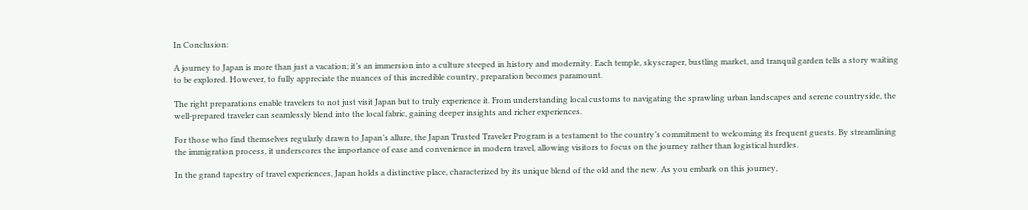In Conclusion:

A journey to Japan is more than just a vacation; it’s an immersion into a culture steeped in history and modernity. Each temple, skyscraper, bustling market, and tranquil garden tells a story waiting to be explored. However, to fully appreciate the nuances of this incredible country, preparation becomes paramount.

The right preparations enable travelers to not just visit Japan but to truly experience it. From understanding local customs to navigating the sprawling urban landscapes and serene countryside, the well-prepared traveler can seamlessly blend into the local fabric, gaining deeper insights and richer experiences.

For those who find themselves regularly drawn to Japan’s allure, the Japan Trusted Traveler Program is a testament to the country’s commitment to welcoming its frequent guests. By streamlining the immigration process, it underscores the importance of ease and convenience in modern travel, allowing visitors to focus on the journey rather than logistical hurdles.

In the grand tapestry of travel experiences, Japan holds a distinctive place, characterized by its unique blend of the old and the new. As you embark on this journey,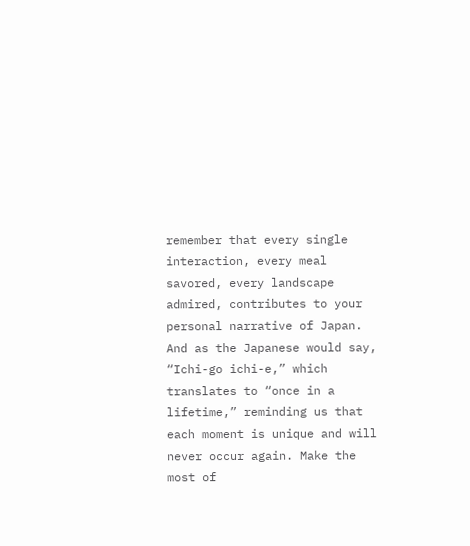remember that every single interaction, every meal savored, every landscape admired, contributes to your personal narrative of Japan. And as the Japanese would say, “Ichi-go ichi-e,” which translates to “once in a lifetime,” reminding us that each moment is unique and will never occur again. Make the most of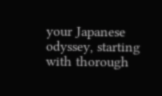your Japanese odyssey, starting with thorough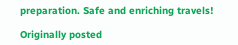preparation. Safe and enriching travels!

Originally posted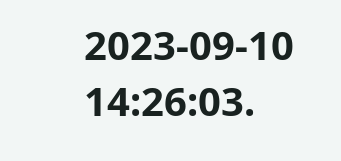2023-09-10 14:26:03.